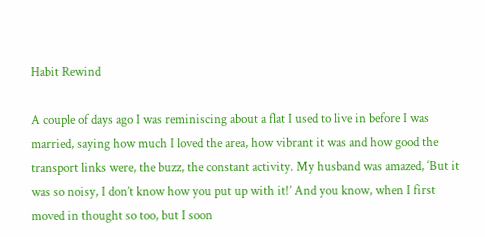Habit Rewind

A couple of days ago I was reminiscing about a flat I used to live in before I was married, saying how much I loved the area, how vibrant it was and how good the transport links were, the buzz, the constant activity. My husband was amazed, ‘But it was so noisy, I don’t know how you put up with it!’ And you know, when I first moved in thought so too, but I soon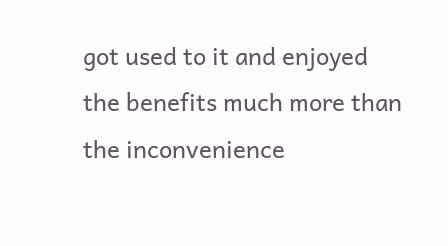got used to it and enjoyed the benefits much more than the inconvenience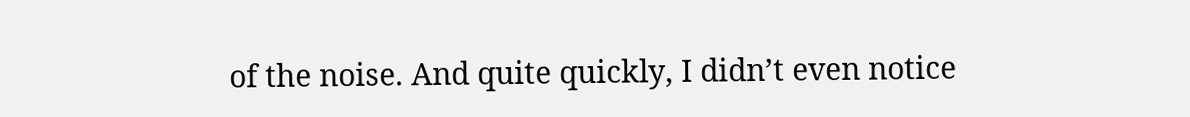of the noise. And quite quickly, I didn’t even notice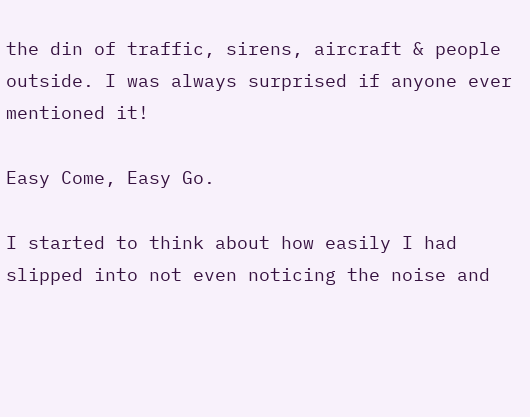the din of traffic, sirens, aircraft & people outside. I was always surprised if anyone ever mentioned it!

Easy Come, Easy Go.

I started to think about how easily I had slipped into not even noticing the noise and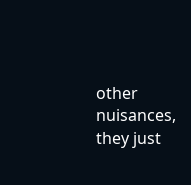other nuisances, they just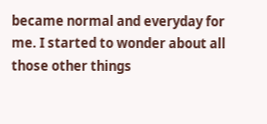became normal and everyday for me. I started to wonder about all those other things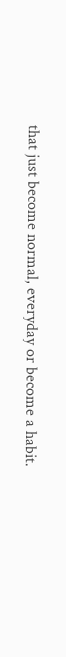that just become normal, everyday or become a habit.